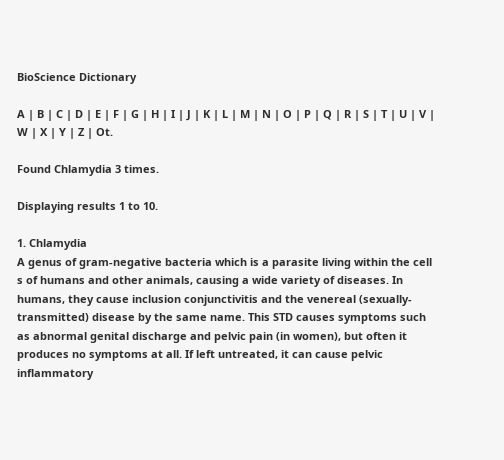BioScience Dictionary

A | B | C | D | E | F | G | H | I | J | K | L | M | N | O | P | Q | R | S | T | U | V | W | X | Y | Z | Ot.

Found Chlamydia 3 times.

Displaying results 1 to 10.

1. Chlamydia
A genus of gram-negative bacteria which is a parasite living within the cell s of humans and other animals, causing a wide variety of diseases. In humans, they cause inclusion conjunctivitis and the venereal (sexually-transmitted) disease by the same name. This STD causes symptoms such as abnormal genital discharge and pelvic pain (in women), but often it produces no symptoms at all. If left untreated, it can cause pelvic inflammatory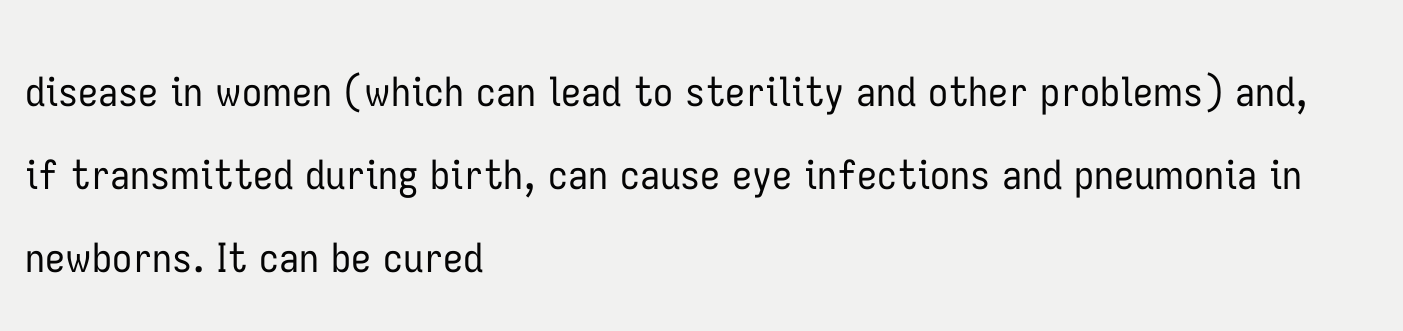disease in women (which can lead to sterility and other problems) and, if transmitted during birth, can cause eye infections and pneumonia in newborns. It can be cured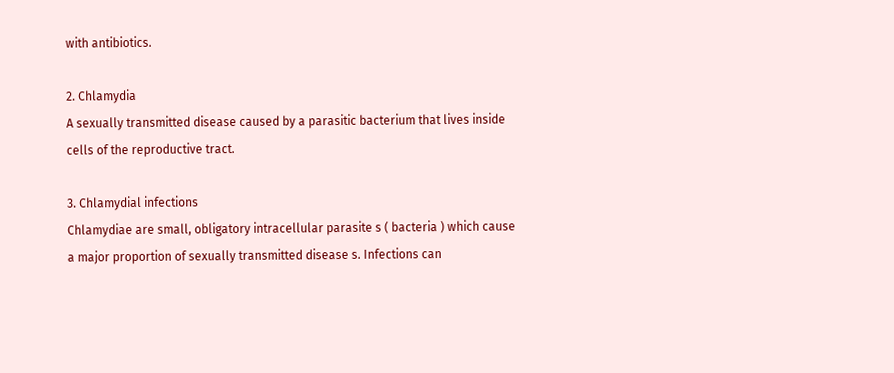with antibiotics.

2. Chlamydia
A sexually transmitted disease caused by a parasitic bacterium that lives inside cells of the reproductive tract.

3. Chlamydial infections
Chlamydiae are small, obligatory intracellular parasite s ( bacteria ) which cause a major proportion of sexually transmitted disease s. Infections can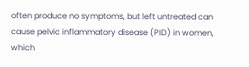often produce no symptoms, but left untreated can cause pelvic inflammatory disease (PID) in women, which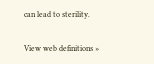can lead to sterility.

View web definitions »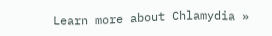Learn more about Chlamydia »